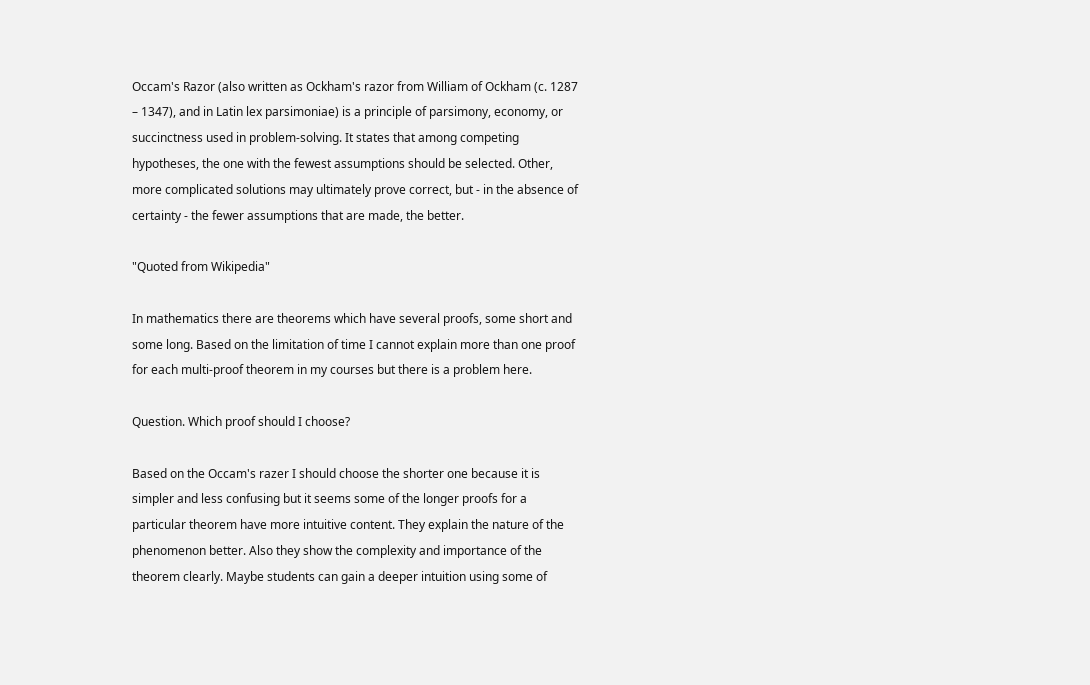Occam's Razor (also written as Ockham's razor from William of Ockham (c. 1287 – 1347), and in Latin lex parsimoniae) is a principle of parsimony, economy, or succinctness used in problem-solving. It states that among competing hypotheses, the one with the fewest assumptions should be selected. Other, more complicated solutions may ultimately prove correct, but - in the absence of certainty - the fewer assumptions that are made, the better.

"Quoted from Wikipedia"

In mathematics there are theorems which have several proofs, some short and some long. Based on the limitation of time I cannot explain more than one proof for each multi-proof theorem in my courses but there is a problem here.

Question. Which proof should I choose?

Based on the Occam's razer I should choose the shorter one because it is simpler and less confusing but it seems some of the longer proofs for a particular theorem have more intuitive content. They explain the nature of the phenomenon better. Also they show the complexity and importance of the theorem clearly. Maybe students can gain a deeper intuition using some of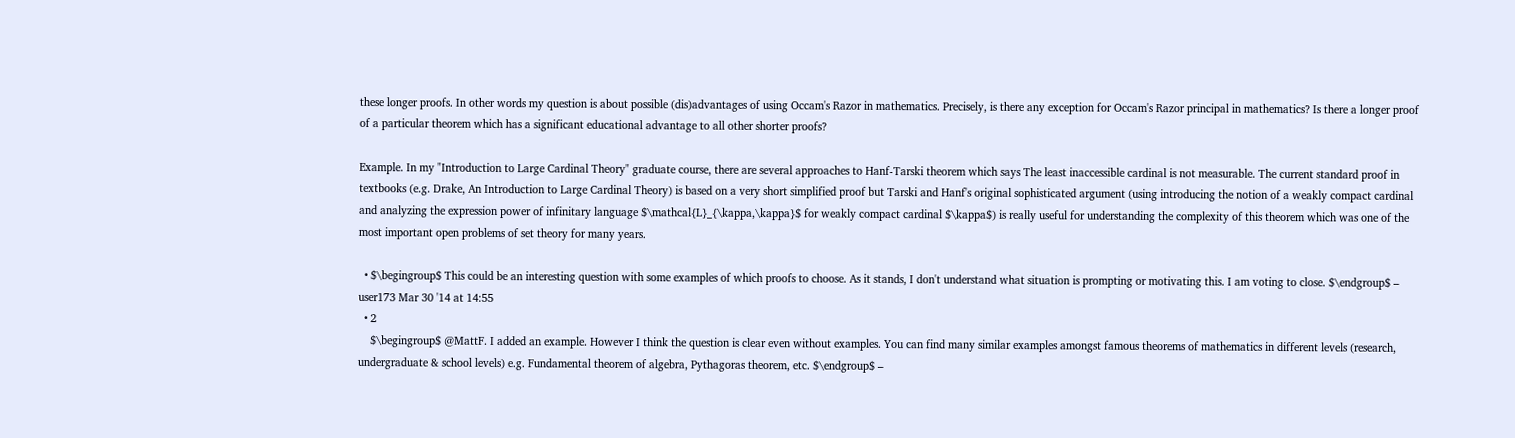these longer proofs. In other words my question is about possible (dis)advantages of using Occam's Razor in mathematics. Precisely, is there any exception for Occam's Razor principal in mathematics? Is there a longer proof of a particular theorem which has a significant educational advantage to all other shorter proofs?

Example. In my "Introduction to Large Cardinal Theory" graduate course, there are several approaches to Hanf-Tarski theorem which says The least inaccessible cardinal is not measurable. The current standard proof in textbooks (e.g. Drake, An Introduction to Large Cardinal Theory) is based on a very short simplified proof but Tarski and Hanf's original sophisticated argument (using introducing the notion of a weakly compact cardinal and analyzing the expression power of infinitary language $\mathcal{L}_{\kappa,\kappa}$ for weakly compact cardinal $\kappa$) is really useful for understanding the complexity of this theorem which was one of the most important open problems of set theory for many years.

  • $\begingroup$ This could be an interesting question with some examples of which proofs to choose. As it stands, I don't understand what situation is prompting or motivating this. I am voting to close. $\endgroup$ – user173 Mar 30 '14 at 14:55
  • 2
    $\begingroup$ @MattF. I added an example. However I think the question is clear even without examples. You can find many similar examples amongst famous theorems of mathematics in different levels (research, undergraduate & school levels) e.g. Fundamental theorem of algebra, Pythagoras theorem, etc. $\endgroup$ –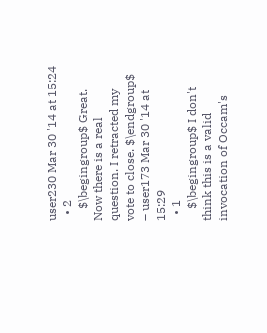user230 Mar 30 '14 at 15:24
  • 2
    $\begingroup$ Great. Now there is a real question. I retracted my vote to close. $\endgroup$ – user173 Mar 30 '14 at 15:29
  • 1
    $\begingroup$ I don't think this is a valid invocation of Occam's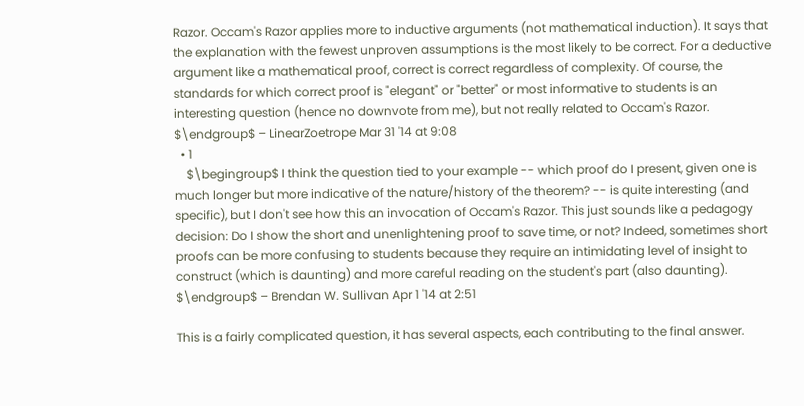Razor. Occam's Razor applies more to inductive arguments (not mathematical induction). It says that the explanation with the fewest unproven assumptions is the most likely to be correct. For a deductive argument like a mathematical proof, correct is correct regardless of complexity. Of course, the standards for which correct proof is "elegant" or "better" or most informative to students is an interesting question (hence no downvote from me), but not really related to Occam's Razor. $\endgroup$ – LinearZoetrope Mar 31 '14 at 9:08
  • 1
    $\begingroup$ I think the question tied to your example -- which proof do I present, given one is much longer but more indicative of the nature/history of the theorem? -- is quite interesting (and specific), but I don't see how this an invocation of Occam's Razor. This just sounds like a pedagogy decision: Do I show the short and unenlightening proof to save time, or not? Indeed, sometimes short proofs can be more confusing to students because they require an intimidating level of insight to construct (which is daunting) and more careful reading on the student's part (also daunting). $\endgroup$ – Brendan W. Sullivan Apr 1 '14 at 2:51

This is a fairly complicated question, it has several aspects, each contributing to the final answer.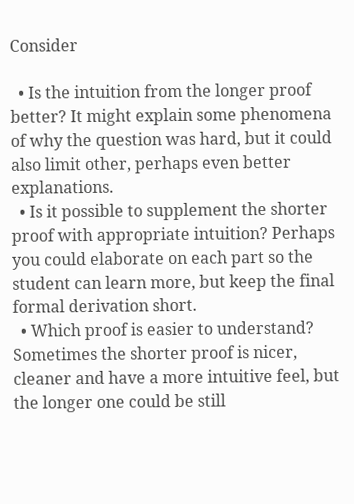Consider

  • Is the intuition from the longer proof better? It might explain some phenomena of why the question was hard, but it could also limit other, perhaps even better explanations.
  • Is it possible to supplement the shorter proof with appropriate intuition? Perhaps you could elaborate on each part so the student can learn more, but keep the final formal derivation short.
  • Which proof is easier to understand? Sometimes the shorter proof is nicer, cleaner and have a more intuitive feel, but the longer one could be still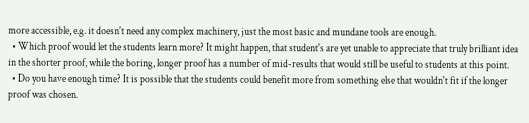more accessible, e.g. it doesn't need any complex machinery, just the most basic and mundane tools are enough.
  • Which proof would let the students learn more? It might happen, that student's are yet unable to appreciate that truly brilliant idea in the shorter proof, while the boring, longer proof has a number of mid-results that would still be useful to students at this point.
  • Do you have enough time? It is possible that the students could benefit more from something else that wouldn't fit if the longer proof was chosen.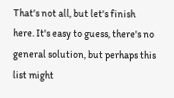That's not all, but let's finish here. It's easy to guess, there's no general solution, but perhaps this list might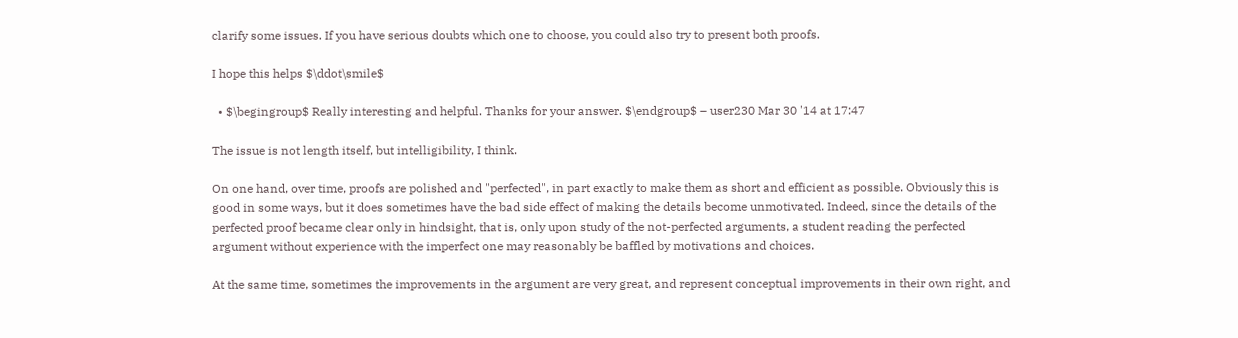clarify some issues. If you have serious doubts which one to choose, you could also try to present both proofs.

I hope this helps $\ddot\smile$

  • $\begingroup$ Really interesting and helpful. Thanks for your answer. $\endgroup$ – user230 Mar 30 '14 at 17:47

The issue is not length itself, but intelligibility, I think.

On one hand, over time, proofs are polished and "perfected", in part exactly to make them as short and efficient as possible. Obviously this is good in some ways, but it does sometimes have the bad side effect of making the details become unmotivated. Indeed, since the details of the perfected proof became clear only in hindsight, that is, only upon study of the not-perfected arguments, a student reading the perfected argument without experience with the imperfect one may reasonably be baffled by motivations and choices.

At the same time, sometimes the improvements in the argument are very great, and represent conceptual improvements in their own right, and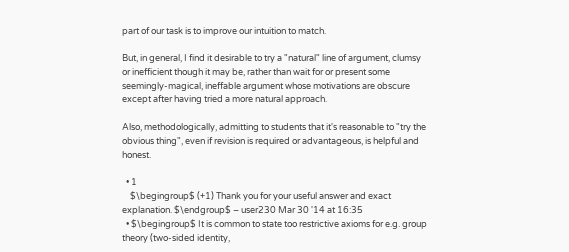part of our task is to improve our intuition to match.

But, in general, I find it desirable to try a "natural" line of argument, clumsy or inefficient though it may be, rather than wait for or present some seemingly-magical, ineffable argument whose motivations are obscure except after having tried a more natural approach.

Also, methodologically, admitting to students that it's reasonable to "try the obvious thing", even if revision is required or advantageous, is helpful and honest.

  • 1
    $\begingroup$ (+1) Thank you for your useful answer and exact explanation. $\endgroup$ – user230 Mar 30 '14 at 16:35
  • $\begingroup$ It is common to state too restrictive axioms for e.g. group theory (two-sided identity,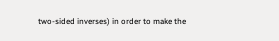two-sided inverses) in order to make the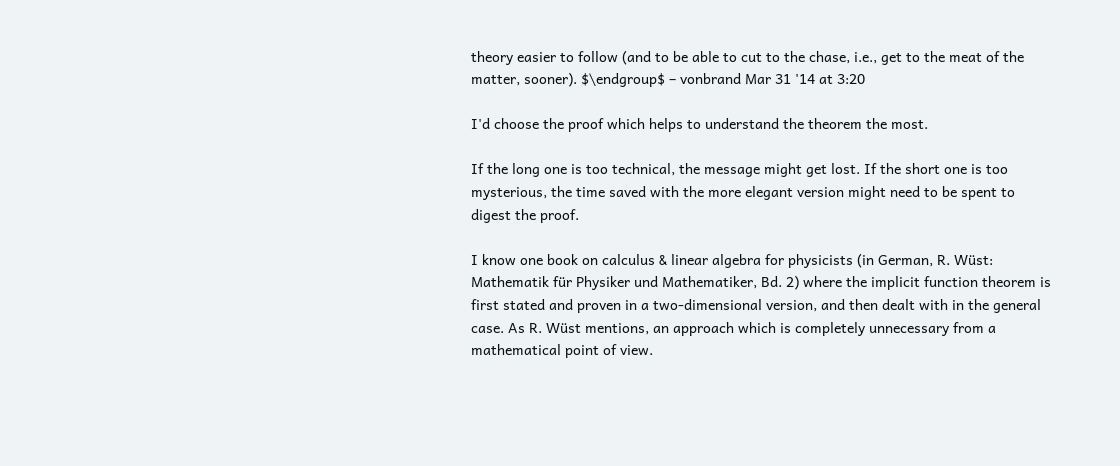theory easier to follow (and to be able to cut to the chase, i.e., get to the meat of the matter, sooner). $\endgroup$ – vonbrand Mar 31 '14 at 3:20

I'd choose the proof which helps to understand the theorem the most.

If the long one is too technical, the message might get lost. If the short one is too mysterious, the time saved with the more elegant version might need to be spent to digest the proof.

I know one book on calculus & linear algebra for physicists (in German, R. Wüst: Mathematik für Physiker und Mathematiker, Bd. 2) where the implicit function theorem is first stated and proven in a two-dimensional version, and then dealt with in the general case. As R. Wüst mentions, an approach which is completely unnecessary from a mathematical point of view.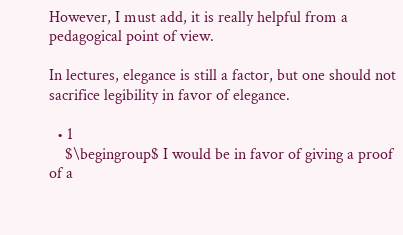However, I must add, it is really helpful from a pedagogical point of view.

In lectures, elegance is still a factor, but one should not sacrifice legibility in favor of elegance.

  • 1
    $\begingroup$ I would be in favor of giving a proof of a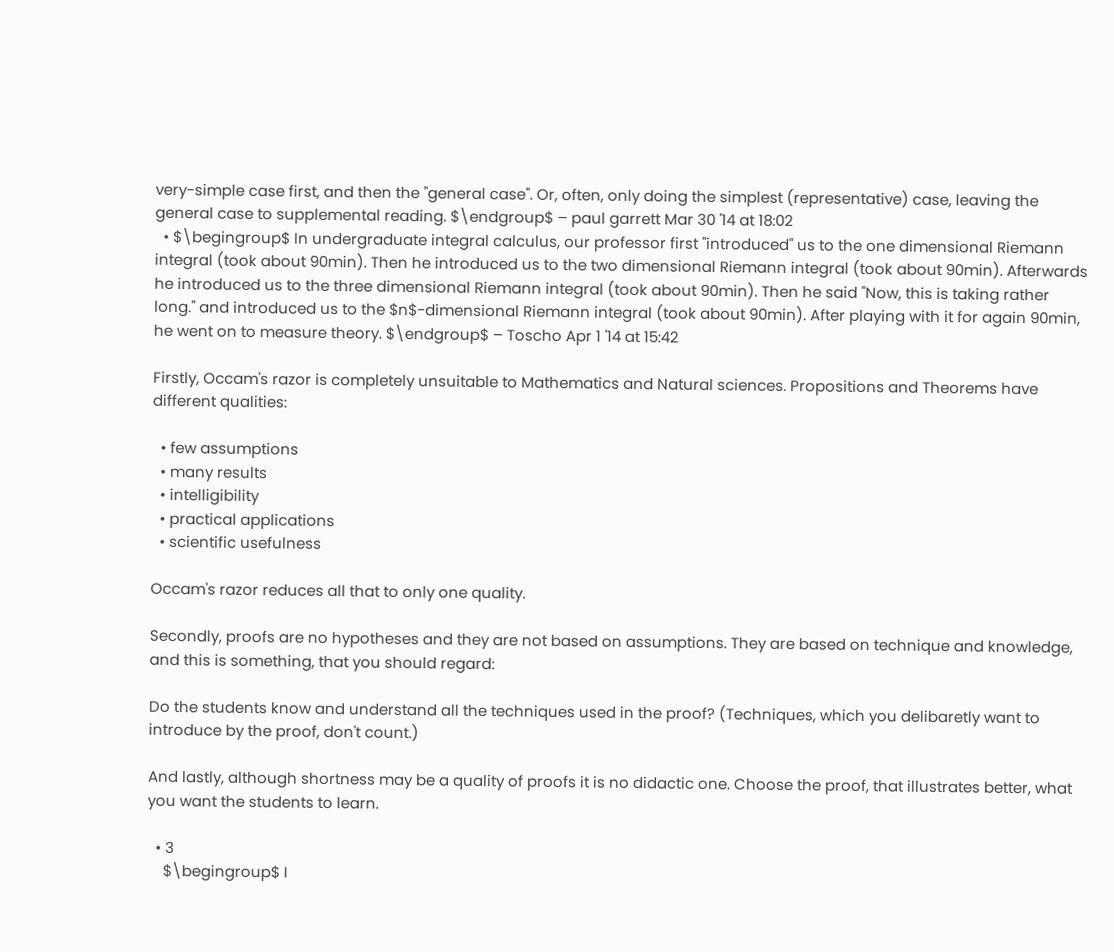very-simple case first, and then the "general case". Or, often, only doing the simplest (representative) case, leaving the general case to supplemental reading. $\endgroup$ – paul garrett Mar 30 '14 at 18:02
  • $\begingroup$ In undergraduate integral calculus, our professor first "introduced" us to the one dimensional Riemann integral (took about 90min). Then he introduced us to the two dimensional Riemann integral (took about 90min). Afterwards he introduced us to the three dimensional Riemann integral (took about 90min). Then he said "Now, this is taking rather long." and introduced us to the $n$-dimensional Riemann integral (took about 90min). After playing with it for again 90min, he went on to measure theory. $\endgroup$ – Toscho Apr 1 '14 at 15:42

Firstly, Occam's razor is completely unsuitable to Mathematics and Natural sciences. Propositions and Theorems have different qualities:

  • few assumptions
  • many results
  • intelligibility
  • practical applications
  • scientific usefulness

Occam's razor reduces all that to only one quality.

Secondly, proofs are no hypotheses and they are not based on assumptions. They are based on technique and knowledge, and this is something, that you should regard:

Do the students know and understand all the techniques used in the proof? (Techniques, which you delibaretly want to introduce by the proof, don't count.)

And lastly, although shortness may be a quality of proofs it is no didactic one. Choose the proof, that illustrates better, what you want the students to learn.

  • 3
    $\begingroup$ I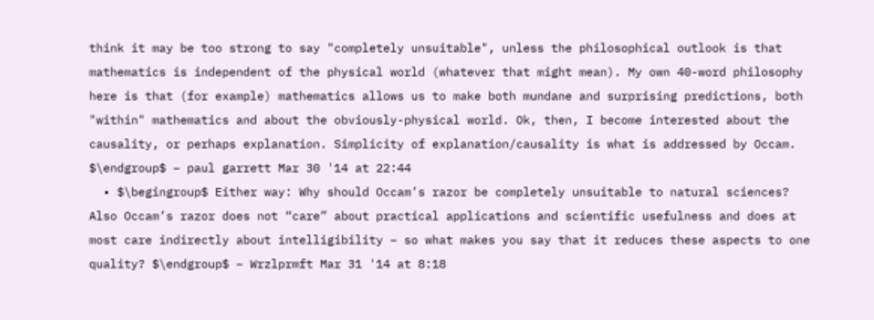think it may be too strong to say "completely unsuitable", unless the philosophical outlook is that mathematics is independent of the physical world (whatever that might mean). My own 40-word philosophy here is that (for example) mathematics allows us to make both mundane and surprising predictions, both "within" mathematics and about the obviously-physical world. Ok, then, I become interested about the causality, or perhaps explanation. Simplicity of explanation/causality is what is addressed by Occam. $\endgroup$ – paul garrett Mar 30 '14 at 22:44
  • $\begingroup$ Either way: Why should Occam’s razor be completely unsuitable to natural sciences? Also Occam’s razor does not “care” about practical applications and scientific usefulness and does at most care indirectly about intelligibility – so what makes you say that it reduces these aspects to one quality? $\endgroup$ – Wrzlprmft Mar 31 '14 at 8:18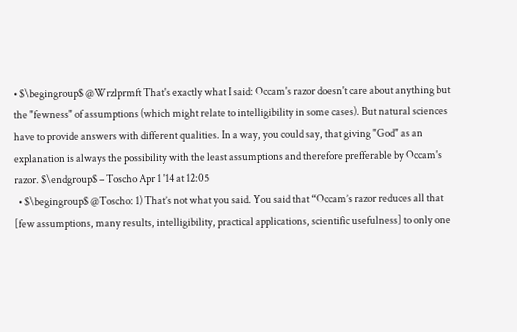• $\begingroup$ @Wrzlprmft That's exactly what I said: Occam's razor doesn't care about anything but the "fewness" of assumptions (which might relate to intelligibility in some cases). But natural sciences have to provide answers with different qualities. In a way, you could say, that giving "God" as an explanation is always the possibility with the least assumptions and therefore prefferable by Occam's razor. $\endgroup$ – Toscho Apr 1 '14 at 12:05
  • $\begingroup$ @Toscho: 1) That’s not what you said. You said that “Occam’s razor reduces all that [few assumptions, many results, intelligibility, practical applications, scientific usefulness] to only one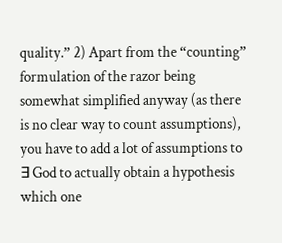quality.” 2) Apart from the “counting” formulation of the razor being somewhat simplified anyway (as there is no clear way to count assumptions), you have to add a lot of assumptions to ∃ God to actually obtain a hypothesis which one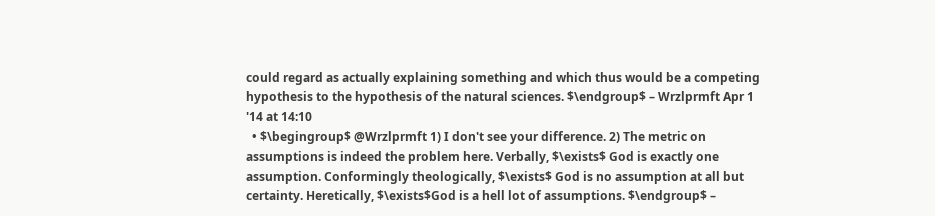could regard as actually explaining something and which thus would be a competing hypothesis to the hypothesis of the natural sciences. $\endgroup$ – Wrzlprmft Apr 1 '14 at 14:10
  • $\begingroup$ @Wrzlprmft 1) I don't see your difference. 2) The metric on assumptions is indeed the problem here. Verbally, $\exists$ God is exactly one assumption. Conformingly theologically, $\exists$ God is no assumption at all but certainty. Heretically, $\exists$God is a hell lot of assumptions. $\endgroup$ –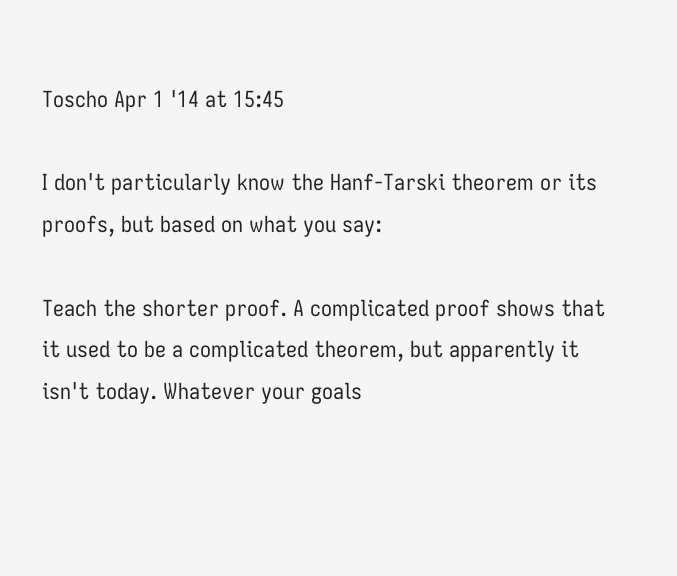Toscho Apr 1 '14 at 15:45

I don't particularly know the Hanf-Tarski theorem or its proofs, but based on what you say:

Teach the shorter proof. A complicated proof shows that it used to be a complicated theorem, but apparently it isn't today. Whatever your goals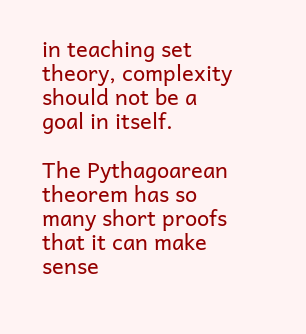in teaching set theory, complexity should not be a goal in itself.

The Pythagoarean theorem has so many short proofs that it can make sense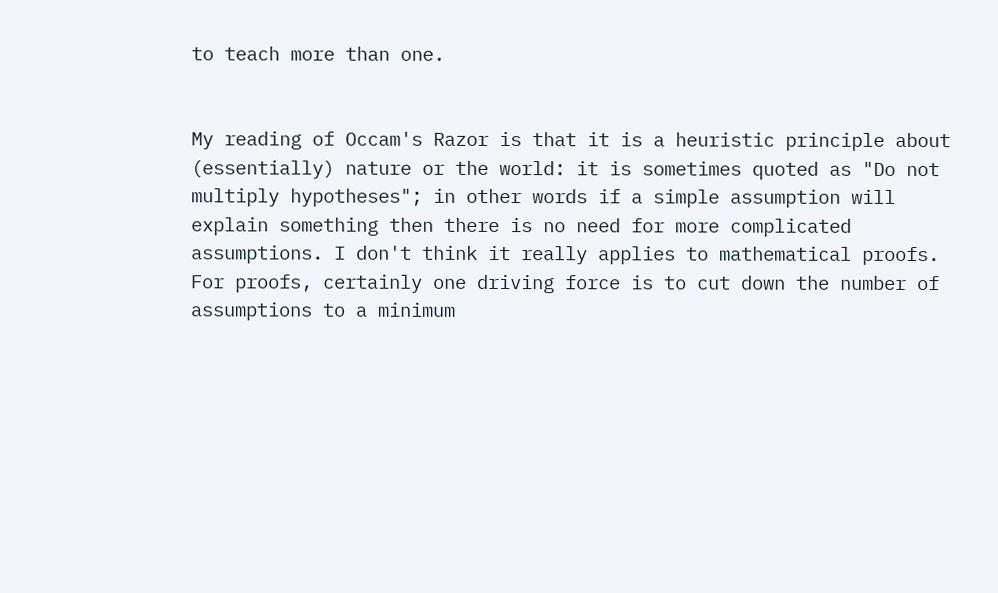to teach more than one.


My reading of Occam's Razor is that it is a heuristic principle about (essentially) nature or the world: it is sometimes quoted as "Do not multiply hypotheses"; in other words if a simple assumption will explain something then there is no need for more complicated assumptions. I don't think it really applies to mathematical proofs. For proofs, certainly one driving force is to cut down the number of assumptions to a minimum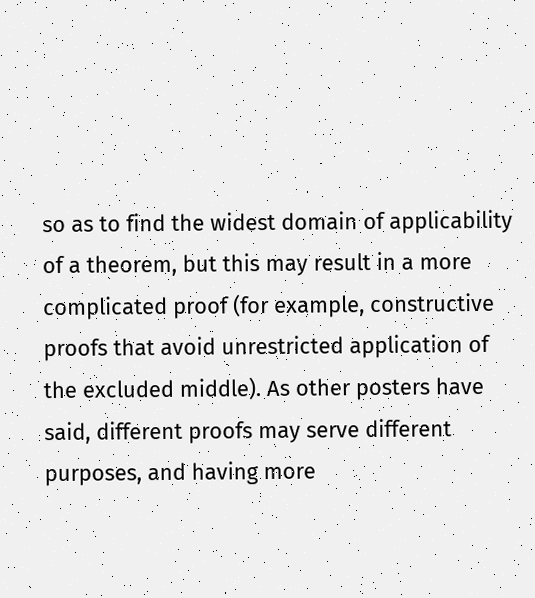so as to find the widest domain of applicability of a theorem, but this may result in a more complicated proof (for example, constructive proofs that avoid unrestricted application of the excluded middle). As other posters have said, different proofs may serve different purposes, and having more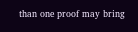than one proof may bring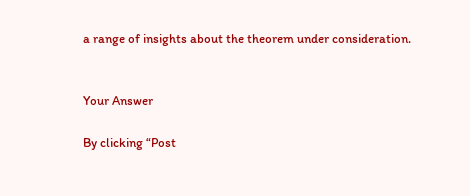a range of insights about the theorem under consideration.


Your Answer

By clicking “Post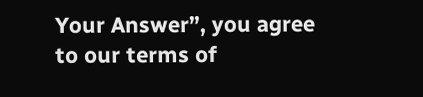Your Answer”, you agree to our terms of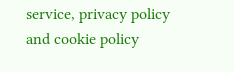service, privacy policy and cookie policy